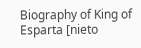Biography of King of Esparta [nieto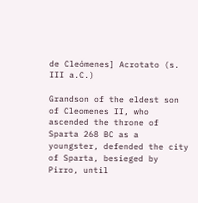de Cleómenes] Acrotato (s. III a.C.)

Grandson of the eldest son of Cleomenes II, who ascended the throne of Sparta 268 BC as a youngster, defended the city of Sparta, besieged by Pirro, until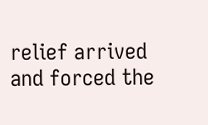relief arrived and forced the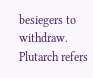besiegers to withdraw. Plutarch refers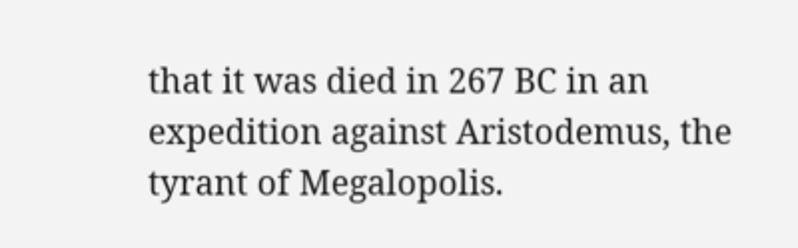that it was died in 267 BC in an expedition against Aristodemus, the tyrant of Megalopolis.